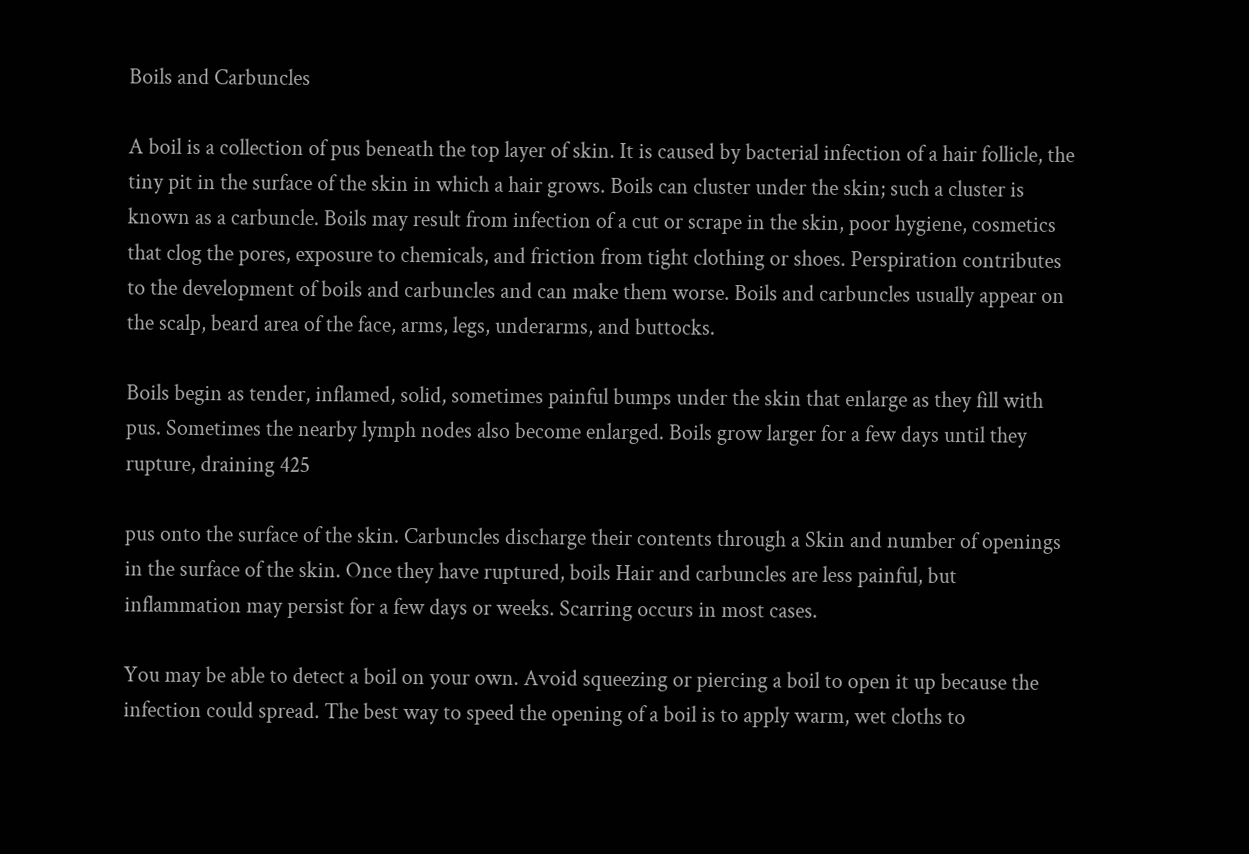Boils and Carbuncles

A boil is a collection of pus beneath the top layer of skin. It is caused by bacterial infection of a hair follicle, the tiny pit in the surface of the skin in which a hair grows. Boils can cluster under the skin; such a cluster is known as a carbuncle. Boils may result from infection of a cut or scrape in the skin, poor hygiene, cosmetics that clog the pores, exposure to chemicals, and friction from tight clothing or shoes. Perspiration contributes to the development of boils and carbuncles and can make them worse. Boils and carbuncles usually appear on the scalp, beard area of the face, arms, legs, underarms, and buttocks.

Boils begin as tender, inflamed, solid, sometimes painful bumps under the skin that enlarge as they fill with pus. Sometimes the nearby lymph nodes also become enlarged. Boils grow larger for a few days until they rupture, draining 425

pus onto the surface of the skin. Carbuncles discharge their contents through a Skin and number of openings in the surface of the skin. Once they have ruptured, boils Hair and carbuncles are less painful, but inflammation may persist for a few days or weeks. Scarring occurs in most cases.

You may be able to detect a boil on your own. Avoid squeezing or piercing a boil to open it up because the infection could spread. The best way to speed the opening of a boil is to apply warm, wet cloths to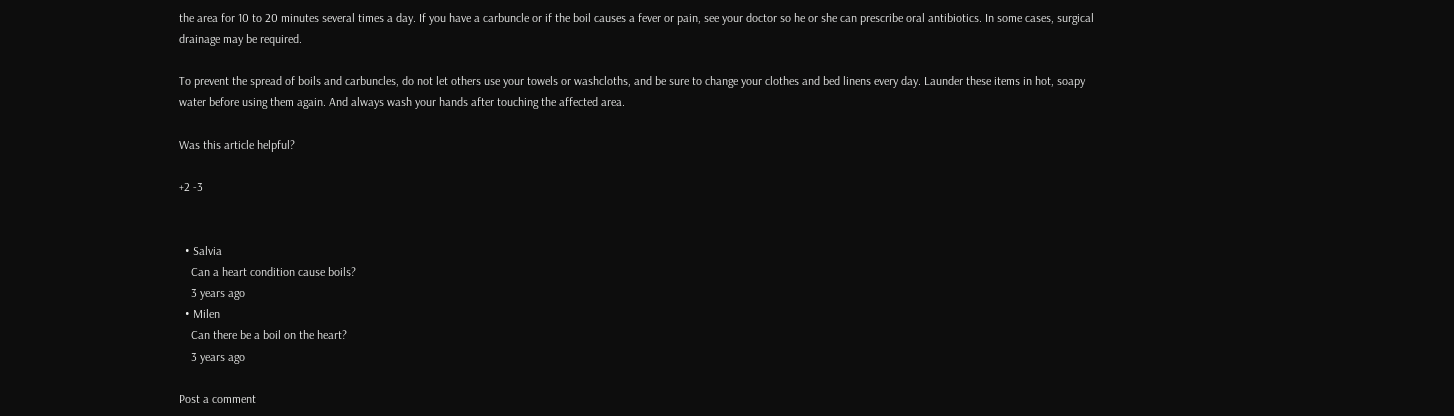the area for 10 to 20 minutes several times a day. If you have a carbuncle or if the boil causes a fever or pain, see your doctor so he or she can prescribe oral antibiotics. In some cases, surgical drainage may be required.

To prevent the spread of boils and carbuncles, do not let others use your towels or washcloths, and be sure to change your clothes and bed linens every day. Launder these items in hot, soapy water before using them again. And always wash your hands after touching the affected area.

Was this article helpful?

+2 -3


  • Salvia
    Can a heart condition cause boils?
    3 years ago
  • Milen
    Can there be a boil on the heart?
    3 years ago

Post a comment